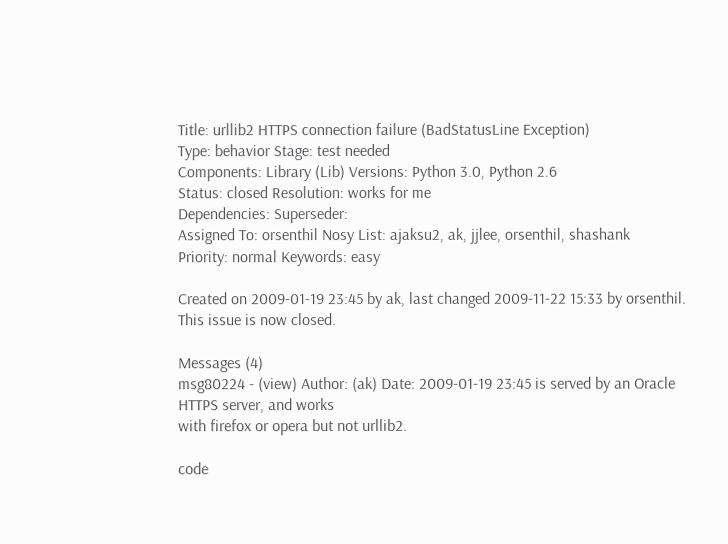Title: urllib2 HTTPS connection failure (BadStatusLine Exception)
Type: behavior Stage: test needed
Components: Library (Lib) Versions: Python 3.0, Python 2.6
Status: closed Resolution: works for me
Dependencies: Superseder:
Assigned To: orsenthil Nosy List: ajaksu2, ak, jjlee, orsenthil, shashank
Priority: normal Keywords: easy

Created on 2009-01-19 23:45 by ak, last changed 2009-11-22 15:33 by orsenthil. This issue is now closed.

Messages (4)
msg80224 - (view) Author: (ak) Date: 2009-01-19 23:45 is served by an Oracle HTTPS server, and works
with firefox or opera but not urllib2.

code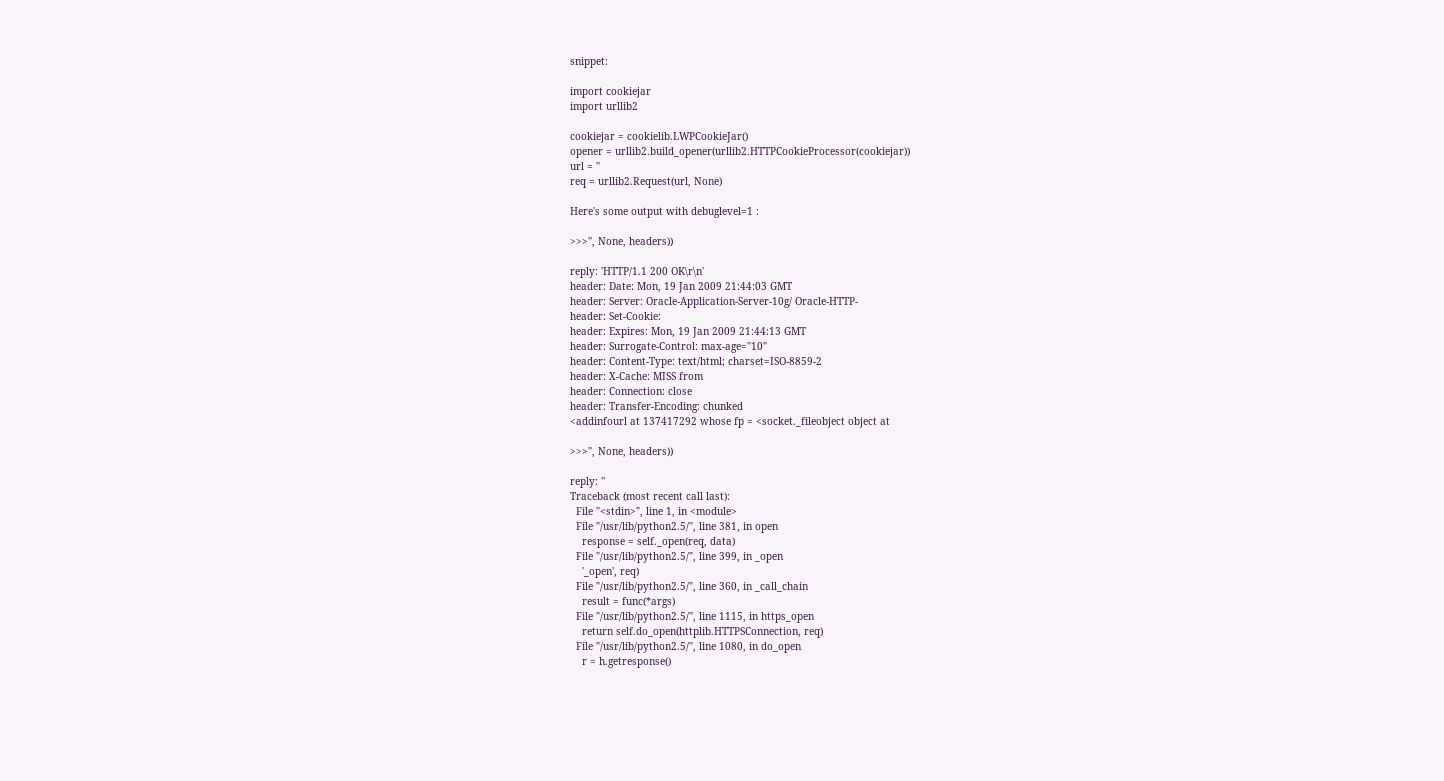snippet:

import cookiejar
import urllib2

cookiejar = cookielib.LWPCookieJar()
opener = urllib2.build_opener(urllib2.HTTPCookieProcessor(cookiejar))
url = ''
req = urllib2.Request(url, None)

Here's some output with debuglevel=1 :

>>>'', None, headers))

reply: 'HTTP/1.1 200 OK\r\n'
header: Date: Mon, 19 Jan 2009 21:44:03 GMT
header: Server: Oracle-Application-Server-10g/ Oracle-HTTP-
header: Set-Cookie:
header: Expires: Mon, 19 Jan 2009 21:44:13 GMT
header: Surrogate-Control: max-age="10"
header: Content-Type: text/html; charset=ISO-8859-2
header: X-Cache: MISS from
header: Connection: close
header: Transfer-Encoding: chunked
<addinfourl at 137417292 whose fp = <socket._fileobject object at

>>>'', None, headers))

reply: ''
Traceback (most recent call last):
  File "<stdin>", line 1, in <module>
  File "/usr/lib/python2.5/", line 381, in open
    response = self._open(req, data)
  File "/usr/lib/python2.5/", line 399, in _open
    '_open', req)
  File "/usr/lib/python2.5/", line 360, in _call_chain
    result = func(*args)
  File "/usr/lib/python2.5/", line 1115, in https_open
    return self.do_open(httplib.HTTPSConnection, req)
  File "/usr/lib/python2.5/", line 1080, in do_open
    r = h.getresponse()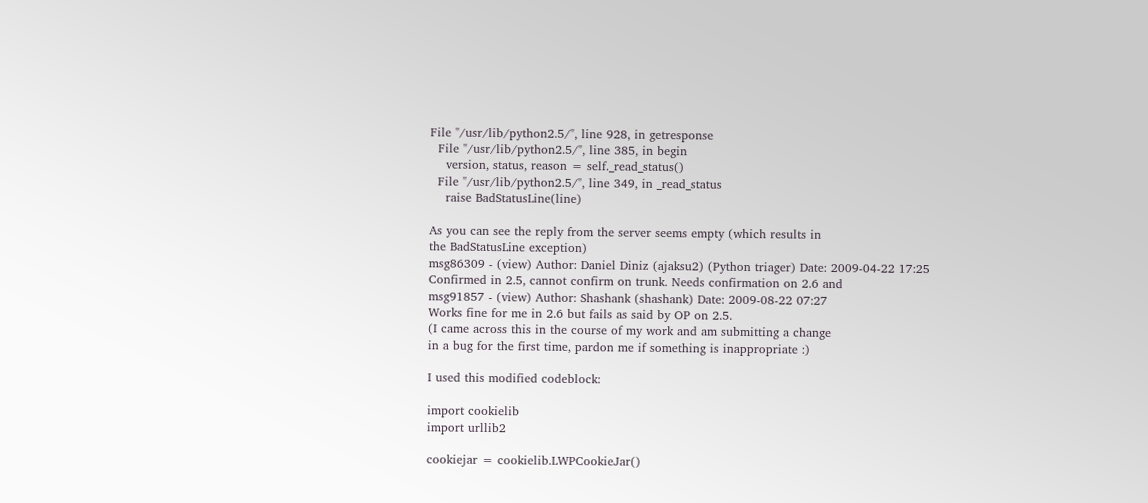File "/usr/lib/python2.5/", line 928, in getresponse
  File "/usr/lib/python2.5/", line 385, in begin
    version, status, reason = self._read_status()
  File "/usr/lib/python2.5/", line 349, in _read_status
    raise BadStatusLine(line)

As you can see the reply from the server seems empty (which results in
the BadStatusLine exception)
msg86309 - (view) Author: Daniel Diniz (ajaksu2) (Python triager) Date: 2009-04-22 17:25
Confirmed in 2.5, cannot confirm on trunk. Needs confirmation on 2.6 and
msg91857 - (view) Author: Shashank (shashank) Date: 2009-08-22 07:27
Works fine for me in 2.6 but fails as said by OP on 2.5.
(I came across this in the course of my work and am submitting a change
in a bug for the first time, pardon me if something is inappropriate :)

I used this modified codeblock:

import cookielib
import urllib2

cookiejar = cookielib.LWPCookieJar()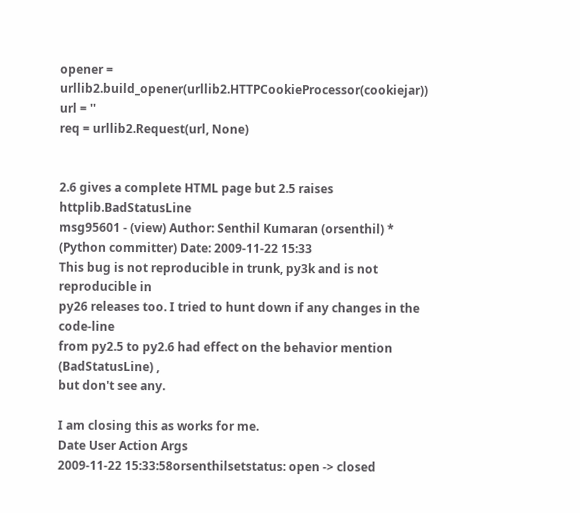opener = urllib2.build_opener(urllib2.HTTPCookieProcessor(cookiejar))
url = ''
req = urllib2.Request(url, None)


2.6 gives a complete HTML page but 2.5 raises httplib.BadStatusLine
msg95601 - (view) Author: Senthil Kumaran (orsenthil) * (Python committer) Date: 2009-11-22 15:33
This bug is not reproducible in trunk, py3k and is not reproducible in
py26 releases too. I tried to hunt down if any changes in the code-line
from py2.5 to py2.6 had effect on the behavior mention (BadStatusLine) ,
but don't see any.

I am closing this as works for me.
Date User Action Args
2009-11-22 15:33:58orsenthilsetstatus: open -> closed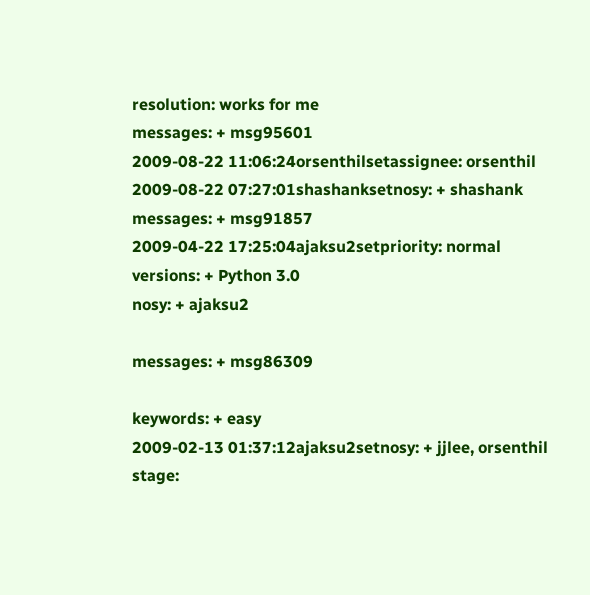resolution: works for me
messages: + msg95601
2009-08-22 11:06:24orsenthilsetassignee: orsenthil
2009-08-22 07:27:01shashanksetnosy: + shashank
messages: + msg91857
2009-04-22 17:25:04ajaksu2setpriority: normal
versions: + Python 3.0
nosy: + ajaksu2

messages: + msg86309

keywords: + easy
2009-02-13 01:37:12ajaksu2setnosy: + jjlee, orsenthil
stage: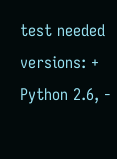test needed
versions: + Python 2.6, -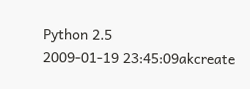Python 2.5
2009-01-19 23:45:09akcreate